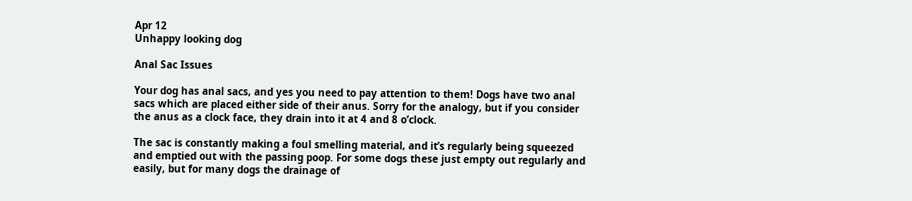Apr 12
Unhappy looking dog

Anal Sac Issues

Your dog has anal sacs, and yes you need to pay attention to them! Dogs have two anal sacs which are placed either side of their anus. Sorry for the analogy, but if you consider the anus as a clock face, they drain into it at 4 and 8 o’clock.

The sac is constantly making a foul smelling material, and it’s regularly being squeezed and emptied out with the passing poop. For some dogs these just empty out regularly and easily, but for many dogs the drainage of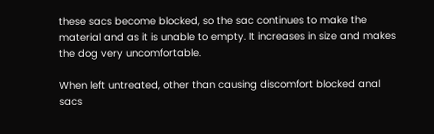these sacs become blocked, so the sac continues to make the material and as it is unable to empty. It increases in size and makes the dog very uncomfortable.

When left untreated, other than causing discomfort blocked anal sacs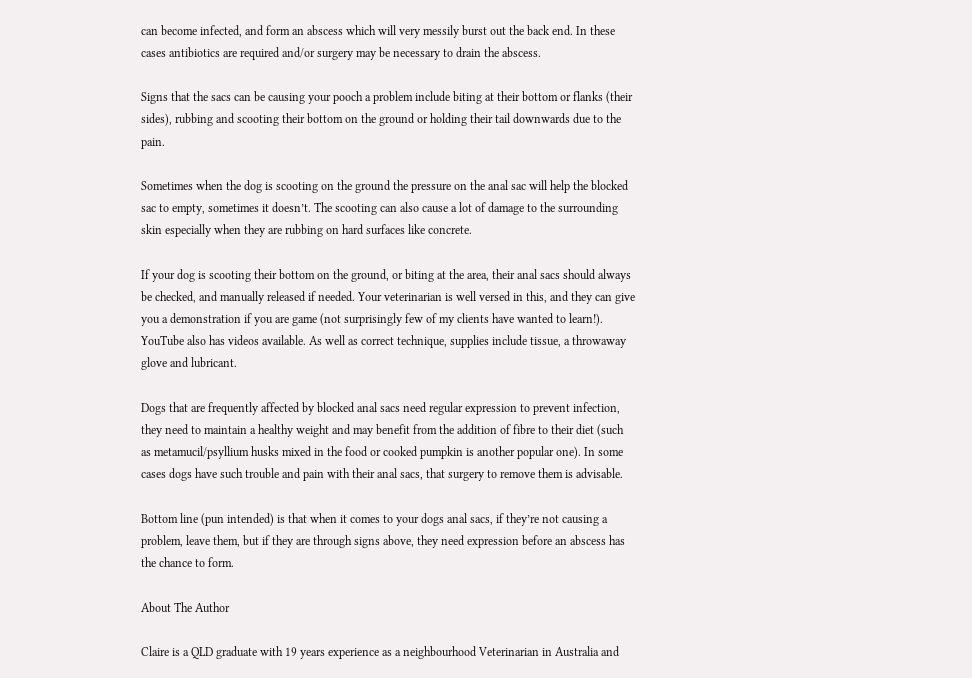can become infected, and form an abscess which will very messily burst out the back end. In these cases antibiotics are required and/or surgery may be necessary to drain the abscess.

Signs that the sacs can be causing your pooch a problem include biting at their bottom or flanks (their sides), rubbing and scooting their bottom on the ground or holding their tail downwards due to the pain.

Sometimes when the dog is scooting on the ground the pressure on the anal sac will help the blocked sac to empty, sometimes it doesn’t. The scooting can also cause a lot of damage to the surrounding skin especially when they are rubbing on hard surfaces like concrete.

If your dog is scooting their bottom on the ground, or biting at the area, their anal sacs should always be checked, and manually released if needed. Your veterinarian is well versed in this, and they can give you a demonstration if you are game (not surprisingly few of my clients have wanted to learn!). YouTube also has videos available. As well as correct technique, supplies include tissue, a throwaway glove and lubricant.

Dogs that are frequently affected by blocked anal sacs need regular expression to prevent infection, they need to maintain a healthy weight and may benefit from the addition of fibre to their diet (such as metamucil/psyllium husks mixed in the food or cooked pumpkin is another popular one). In some cases dogs have such trouble and pain with their anal sacs, that surgery to remove them is advisable.

Bottom line (pun intended) is that when it comes to your dogs anal sacs, if they’re not causing a problem, leave them, but if they are through signs above, they need expression before an abscess has the chance to form.

About The Author

Claire is a QLD graduate with 19 years experience as a neighbourhood Veterinarian in Australia and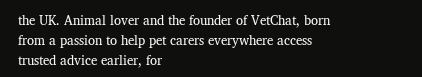the UK. Animal lover and the founder of VetChat, born from a passion to help pet carers everywhere access trusted advice earlier, for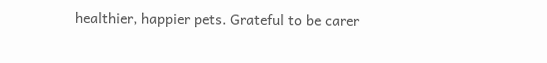healthier, happier pets. Grateful to be carer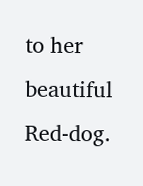to her beautiful Red-dog.